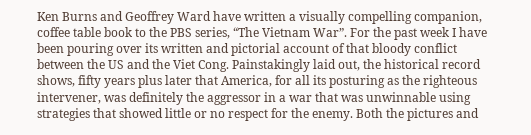Ken Burns and Geoffrey Ward have written a visually compelling companion, coffee table book to the PBS series, “The Vietnam War”. For the past week I have been pouring over its written and pictorial account of that bloody conflict between the US and the Viet Cong. Painstakingly laid out, the historical record shows, fifty years plus later that America, for all its posturing as the righteous intervener, was definitely the aggressor in a war that was unwinnable using strategies that showed little or no respect for the enemy. Both the pictures and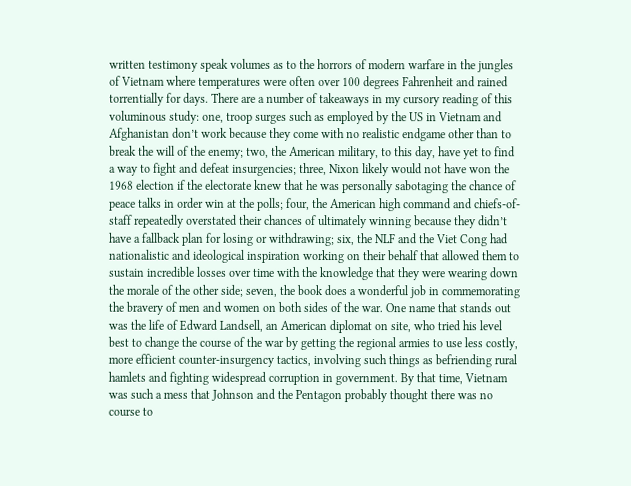written testimony speak volumes as to the horrors of modern warfare in the jungles of Vietnam where temperatures were often over 100 degrees Fahrenheit and rained torrentially for days. There are a number of takeaways in my cursory reading of this voluminous study: one, troop surges such as employed by the US in Vietnam and Afghanistan don’t work because they come with no realistic endgame other than to break the will of the enemy; two, the American military, to this day, have yet to find a way to fight and defeat insurgencies; three, Nixon likely would not have won the 1968 election if the electorate knew that he was personally sabotaging the chance of peace talks in order win at the polls; four, the American high command and chiefs-of-staff repeatedly overstated their chances of ultimately winning because they didn’t have a fallback plan for losing or withdrawing; six, the NLF and the Viet Cong had nationalistic and ideological inspiration working on their behalf that allowed them to sustain incredible losses over time with the knowledge that they were wearing down the morale of the other side; seven, the book does a wonderful job in commemorating the bravery of men and women on both sides of the war. One name that stands out was the life of Edward Landsell, an American diplomat on site, who tried his level best to change the course of the war by getting the regional armies to use less costly, more efficient counter-insurgency tactics, involving such things as befriending rural hamlets and fighting widespread corruption in government. By that time, Vietnam was such a mess that Johnson and the Pentagon probably thought there was no course to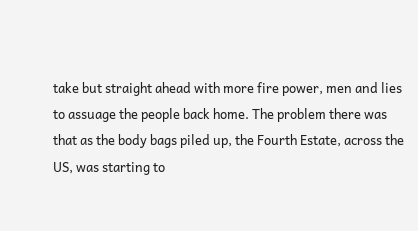take but straight ahead with more fire power, men and lies to assuage the people back home. The problem there was that as the body bags piled up, the Fourth Estate, across the US, was starting to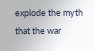explode the myth that the war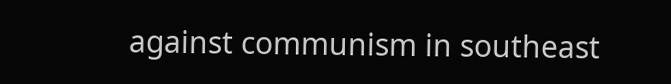against communism in southeast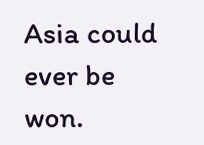Asia could ever be won.